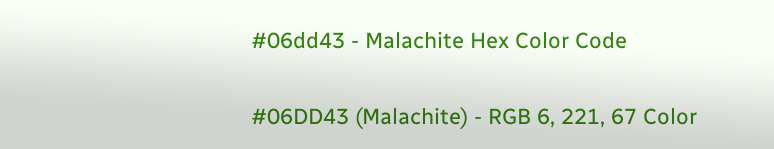#06dd43 - Malachite Hex Color Code

#06DD43 (Malachite) - RGB 6, 221, 67 Color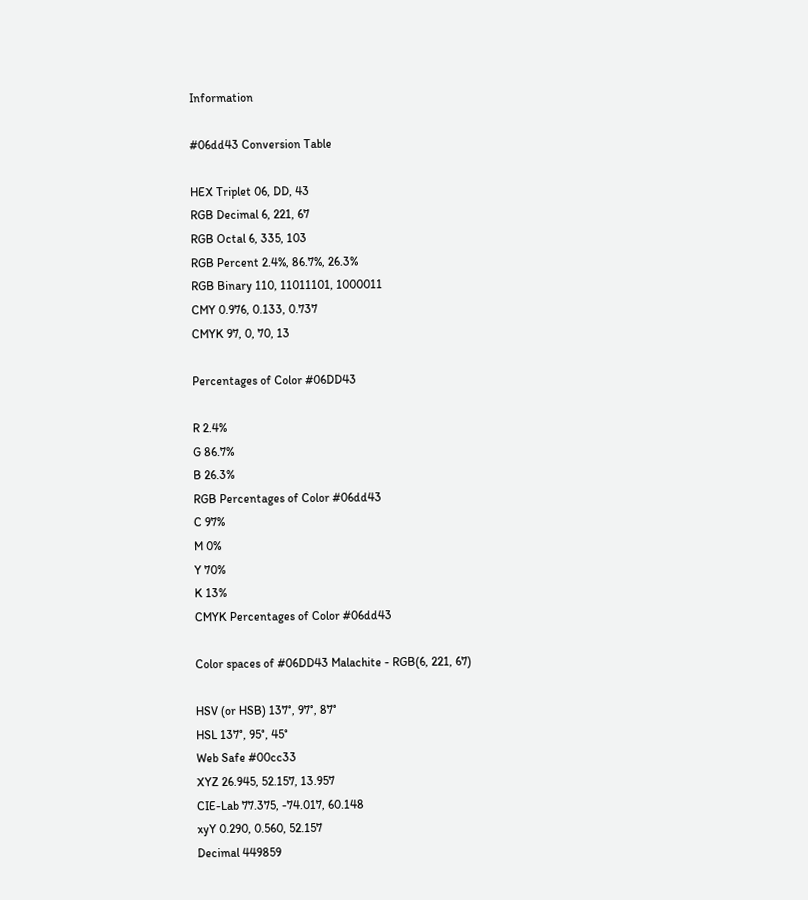Information

#06dd43 Conversion Table

HEX Triplet 06, DD, 43
RGB Decimal 6, 221, 67
RGB Octal 6, 335, 103
RGB Percent 2.4%, 86.7%, 26.3%
RGB Binary 110, 11011101, 1000011
CMY 0.976, 0.133, 0.737
CMYK 97, 0, 70, 13

Percentages of Color #06DD43

R 2.4%
G 86.7%
B 26.3%
RGB Percentages of Color #06dd43
C 97%
M 0%
Y 70%
K 13%
CMYK Percentages of Color #06dd43

Color spaces of #06DD43 Malachite - RGB(6, 221, 67)

HSV (or HSB) 137°, 97°, 87°
HSL 137°, 95°, 45°
Web Safe #00cc33
XYZ 26.945, 52.157, 13.957
CIE-Lab 77.375, -74.017, 60.148
xyY 0.290, 0.560, 52.157
Decimal 449859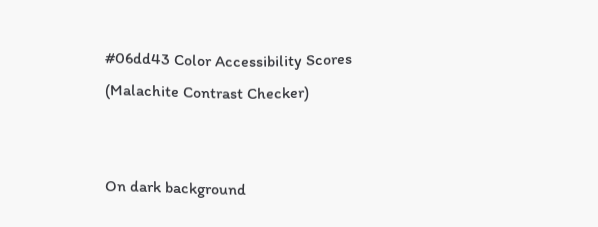#06dd43 Color Accessibility Scores (Malachite Contrast Checker)


On dark background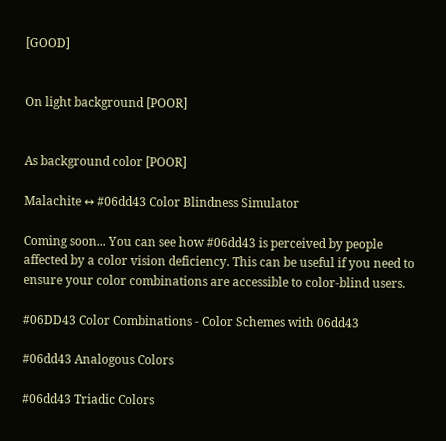[GOOD]


On light background [POOR]


As background color [POOR]

Malachite ↔ #06dd43 Color Blindness Simulator

Coming soon... You can see how #06dd43 is perceived by people affected by a color vision deficiency. This can be useful if you need to ensure your color combinations are accessible to color-blind users.

#06DD43 Color Combinations - Color Schemes with 06dd43

#06dd43 Analogous Colors

#06dd43 Triadic Colors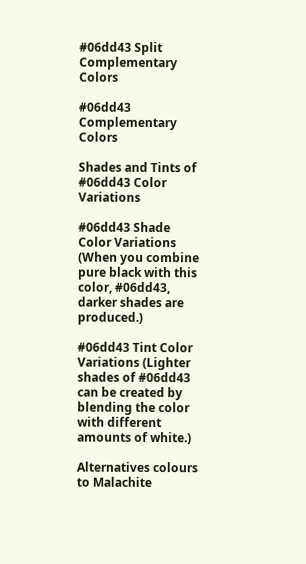#06dd43 Split Complementary Colors

#06dd43 Complementary Colors

Shades and Tints of #06dd43 Color Variations

#06dd43 Shade Color Variations (When you combine pure black with this color, #06dd43, darker shades are produced.)

#06dd43 Tint Color Variations (Lighter shades of #06dd43 can be created by blending the color with different amounts of white.)

Alternatives colours to Malachite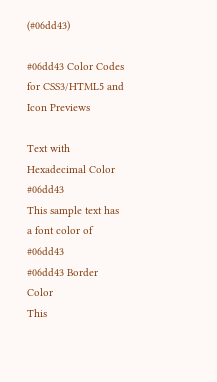(#06dd43)

#06dd43 Color Codes for CSS3/HTML5 and Icon Previews

Text with Hexadecimal Color #06dd43
This sample text has a font color of #06dd43
#06dd43 Border Color
This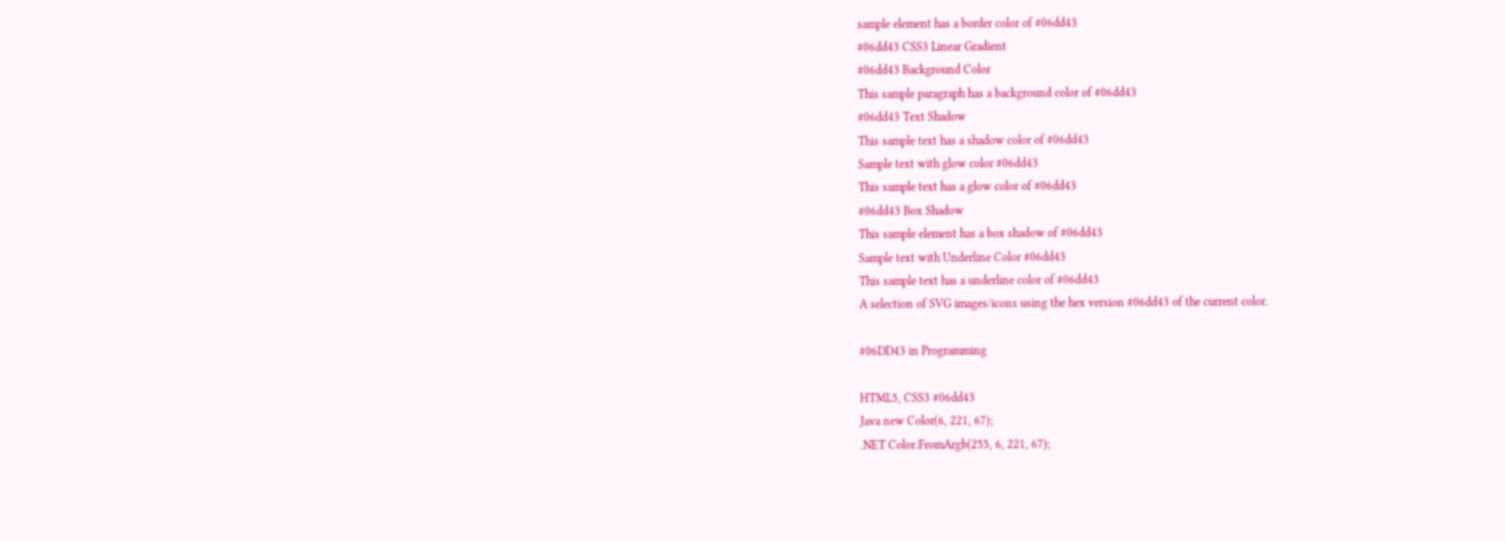sample element has a border color of #06dd43
#06dd43 CSS3 Linear Gradient
#06dd43 Background Color
This sample paragraph has a background color of #06dd43
#06dd43 Text Shadow
This sample text has a shadow color of #06dd43
Sample text with glow color #06dd43
This sample text has a glow color of #06dd43
#06dd43 Box Shadow
This sample element has a box shadow of #06dd43
Sample text with Underline Color #06dd43
This sample text has a underline color of #06dd43
A selection of SVG images/icons using the hex version #06dd43 of the current color.

#06DD43 in Programming

HTML5, CSS3 #06dd43
Java new Color(6, 221, 67);
.NET Color.FromArgb(255, 6, 221, 67);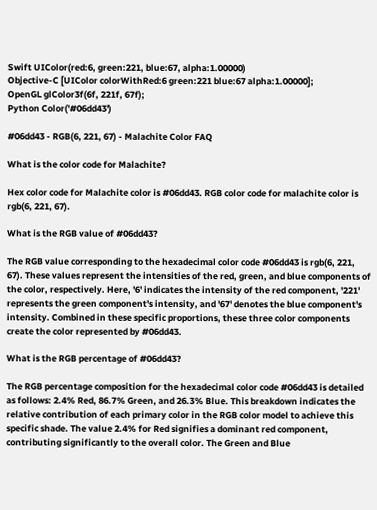Swift UIColor(red:6, green:221, blue:67, alpha:1.00000)
Objective-C [UIColor colorWithRed:6 green:221 blue:67 alpha:1.00000];
OpenGL glColor3f(6f, 221f, 67f);
Python Color('#06dd43')

#06dd43 - RGB(6, 221, 67) - Malachite Color FAQ

What is the color code for Malachite?

Hex color code for Malachite color is #06dd43. RGB color code for malachite color is rgb(6, 221, 67).

What is the RGB value of #06dd43?

The RGB value corresponding to the hexadecimal color code #06dd43 is rgb(6, 221, 67). These values represent the intensities of the red, green, and blue components of the color, respectively. Here, '6' indicates the intensity of the red component, '221' represents the green component's intensity, and '67' denotes the blue component's intensity. Combined in these specific proportions, these three color components create the color represented by #06dd43.

What is the RGB percentage of #06dd43?

The RGB percentage composition for the hexadecimal color code #06dd43 is detailed as follows: 2.4% Red, 86.7% Green, and 26.3% Blue. This breakdown indicates the relative contribution of each primary color in the RGB color model to achieve this specific shade. The value 2.4% for Red signifies a dominant red component, contributing significantly to the overall color. The Green and Blue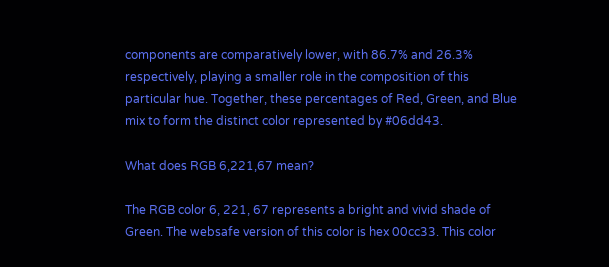components are comparatively lower, with 86.7% and 26.3% respectively, playing a smaller role in the composition of this particular hue. Together, these percentages of Red, Green, and Blue mix to form the distinct color represented by #06dd43.

What does RGB 6,221,67 mean?

The RGB color 6, 221, 67 represents a bright and vivid shade of Green. The websafe version of this color is hex 00cc33. This color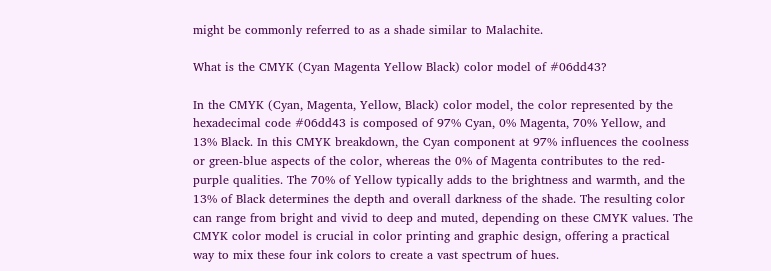might be commonly referred to as a shade similar to Malachite.

What is the CMYK (Cyan Magenta Yellow Black) color model of #06dd43?

In the CMYK (Cyan, Magenta, Yellow, Black) color model, the color represented by the hexadecimal code #06dd43 is composed of 97% Cyan, 0% Magenta, 70% Yellow, and 13% Black. In this CMYK breakdown, the Cyan component at 97% influences the coolness or green-blue aspects of the color, whereas the 0% of Magenta contributes to the red-purple qualities. The 70% of Yellow typically adds to the brightness and warmth, and the 13% of Black determines the depth and overall darkness of the shade. The resulting color can range from bright and vivid to deep and muted, depending on these CMYK values. The CMYK color model is crucial in color printing and graphic design, offering a practical way to mix these four ink colors to create a vast spectrum of hues.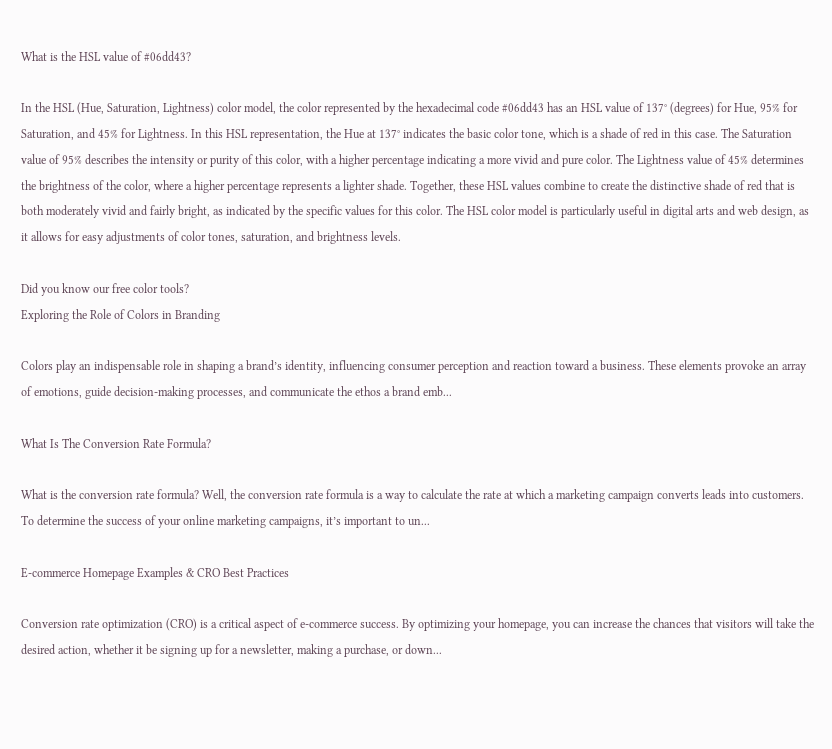What is the HSL value of #06dd43?

In the HSL (Hue, Saturation, Lightness) color model, the color represented by the hexadecimal code #06dd43 has an HSL value of 137° (degrees) for Hue, 95% for Saturation, and 45% for Lightness. In this HSL representation, the Hue at 137° indicates the basic color tone, which is a shade of red in this case. The Saturation value of 95% describes the intensity or purity of this color, with a higher percentage indicating a more vivid and pure color. The Lightness value of 45% determines the brightness of the color, where a higher percentage represents a lighter shade. Together, these HSL values combine to create the distinctive shade of red that is both moderately vivid and fairly bright, as indicated by the specific values for this color. The HSL color model is particularly useful in digital arts and web design, as it allows for easy adjustments of color tones, saturation, and brightness levels.

Did you know our free color tools?
Exploring the Role of Colors in Branding

Colors play an indispensable role in shaping a brand’s identity, influencing consumer perception and reaction toward a business. These elements provoke an array of emotions, guide decision-making processes, and communicate the ethos a brand emb...

What Is The Conversion Rate Formula?

What is the conversion rate formula? Well, the conversion rate formula is a way to calculate the rate at which a marketing campaign converts leads into customers. To determine the success of your online marketing campaigns, it’s important to un...

E-commerce Homepage Examples & CRO Best Practices

Conversion rate optimization (CRO) is a critical aspect of e-commerce success. By optimizing your homepage, you can increase the chances that visitors will take the desired action, whether it be signing up for a newsletter, making a purchase, or down...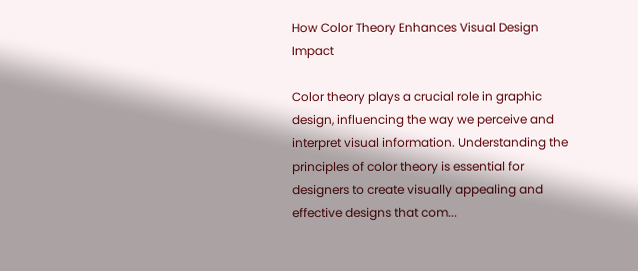How Color Theory Enhances Visual Design Impact

Color theory plays a crucial role in graphic design, influencing the way we perceive and interpret visual information. Understanding the principles of color theory is essential for designers to create visually appealing and effective designs that com...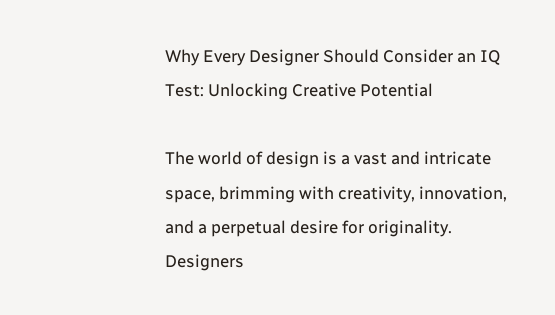Why Every Designer Should Consider an IQ Test: Unlocking Creative Potential

The world of design is a vast and intricate space, brimming with creativity, innovation, and a perpetual desire for originality. Designers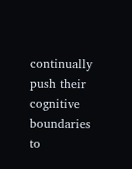continually push their cognitive boundaries to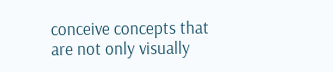conceive concepts that are not only visually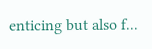enticing but also f...